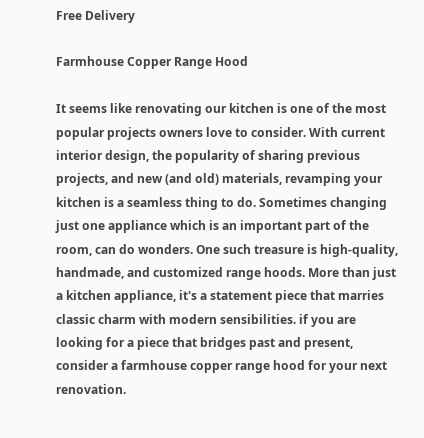Free Delivery

Farmhouse Copper Range Hood

It seems like renovating our kitchen is one of the most popular projects owners love to consider. With current interior design, the popularity of sharing previous projects, and new (and old) materials, revamping your kitchen is a seamless thing to do. Sometimes changing just one appliance which is an important part of the room, can do wonders. One such treasure is high-quality, handmade, and customized range hoods. More than just a kitchen appliance, it's a statement piece that marries classic charm with modern sensibilities. if you are looking for a piece that bridges past and present, consider a farmhouse copper range hood for your next renovation.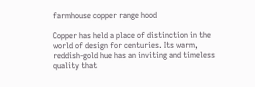farmhouse copper range hood

Copper has held a place of distinction in the world of design for centuries. Its warm, reddish-gold hue has an inviting and timeless quality that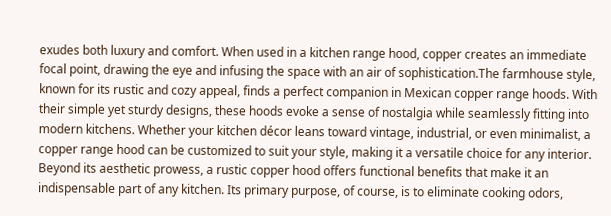exudes both luxury and comfort. When used in a kitchen range hood, copper creates an immediate focal point, drawing the eye and infusing the space with an air of sophistication.The farmhouse style, known for its rustic and cozy appeal, finds a perfect companion in Mexican copper range hoods. With their simple yet sturdy designs, these hoods evoke a sense of nostalgia while seamlessly fitting into modern kitchens. Whether your kitchen décor leans toward vintage, industrial, or even minimalist, a copper range hood can be customized to suit your style, making it a versatile choice for any interior. Beyond its aesthetic prowess, a rustic copper hood offers functional benefits that make it an indispensable part of any kitchen. Its primary purpose, of course, is to eliminate cooking odors,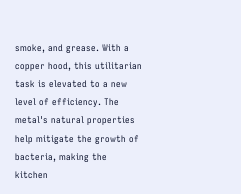smoke, and grease. With a copper hood, this utilitarian task is elevated to a new level of efficiency. The metal's natural properties help mitigate the growth of bacteria, making the kitchen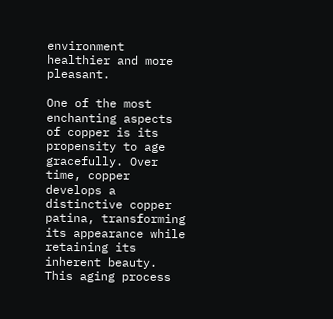environment healthier and more pleasant.

One of the most enchanting aspects of copper is its propensity to age gracefully. Over time, copper develops a distinctive copper patina, transforming its appearance while retaining its inherent beauty. This aging process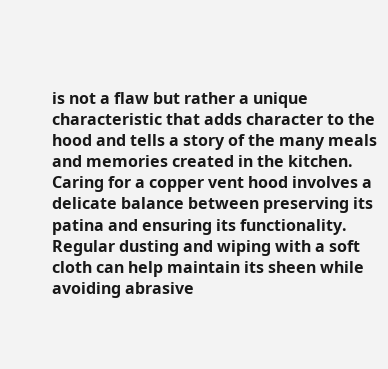is not a flaw but rather a unique characteristic that adds character to the hood and tells a story of the many meals and memories created in the kitchen. Caring for a copper vent hood involves a delicate balance between preserving its patina and ensuring its functionality. Regular dusting and wiping with a soft cloth can help maintain its sheen while avoiding abrasive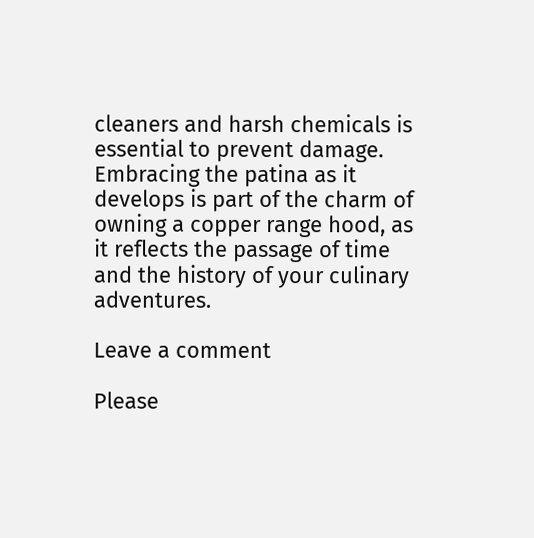cleaners and harsh chemicals is essential to prevent damage. Embracing the patina as it develops is part of the charm of owning a copper range hood, as it reflects the passage of time and the history of your culinary adventures.

Leave a comment

Please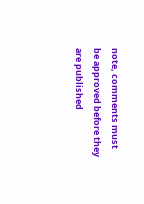note, comments must be approved before they are published